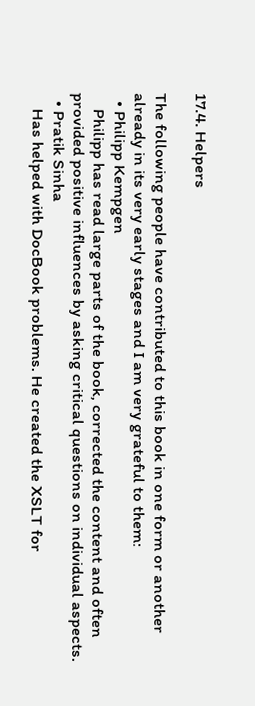17.4. Helpers

The following people have contributed to this book in one form or another already in its very early stages and I am very grateful to them:
  • Philipp Kempgen
    Philipp has read large parts of the book, corrected the content and often provided positive influences by asking critical questions on individual aspects.
  • Pratik Sinha
    Has helped with DocBook problems. He created the XSLT for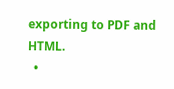exporting to PDF and HTML.
  •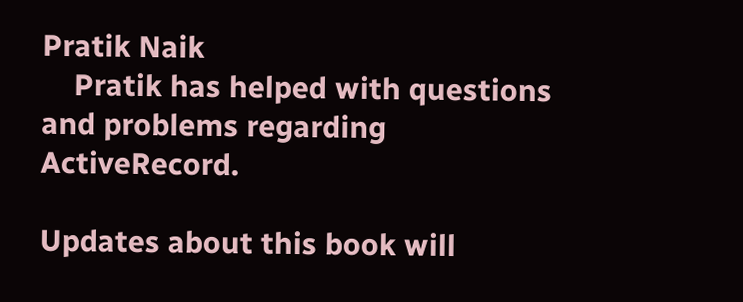Pratik Naik
    Pratik has helped with questions and problems regarding ActiveRecord.

Updates about this book will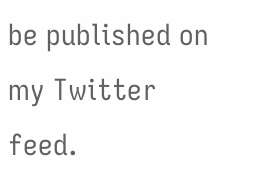be published on my Twitter feed.